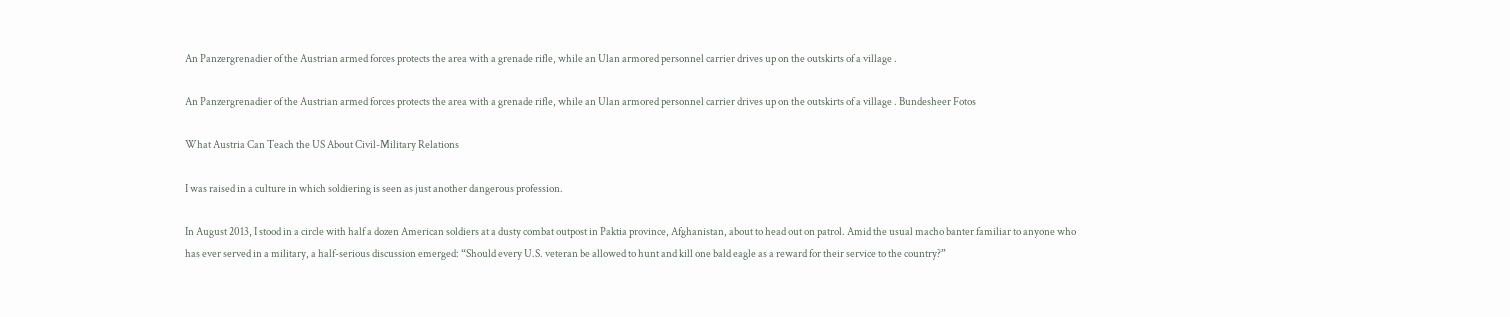An Panzergrenadier of the Austrian armed forces protects the area with a grenade rifle, while an Ulan armored personnel carrier drives up on the outskirts of a village .

An Panzergrenadier of the Austrian armed forces protects the area with a grenade rifle, while an Ulan armored personnel carrier drives up on the outskirts of a village . Bundesheer Fotos

What Austria Can Teach the US About Civil-Military Relations

I was raised in a culture in which soldiering is seen as just another dangerous profession.

In August 2013, I stood in a circle with half a dozen American soldiers at a dusty combat outpost in Paktia province, Afghanistan, about to head out on patrol. Amid the usual macho banter familiar to anyone who has ever served in a military, a half-serious discussion emerged: “Should every U.S. veteran be allowed to hunt and kill one bald eagle as a reward for their service to the country?”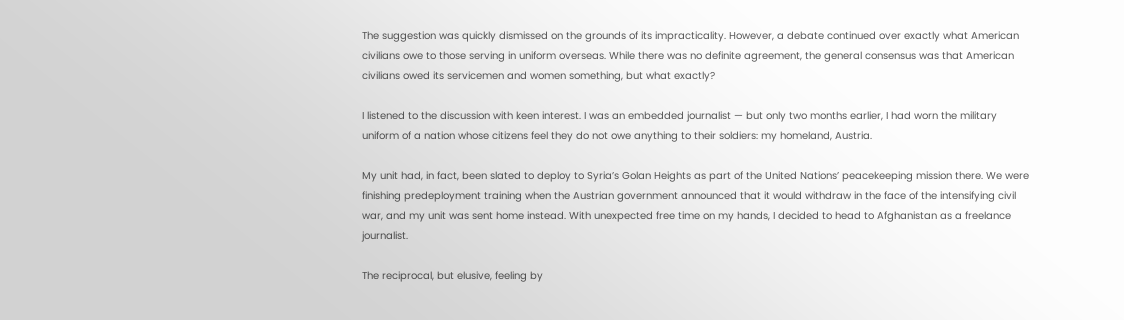The suggestion was quickly dismissed on the grounds of its impracticality. However, a debate continued over exactly what American civilians owe to those serving in uniform overseas. While there was no definite agreement, the general consensus was that American civilians owed its servicemen and women something, but what exactly?

I listened to the discussion with keen interest. I was an embedded journalist — but only two months earlier, I had worn the military uniform of a nation whose citizens feel they do not owe anything to their soldiers: my homeland, Austria.

My unit had, in fact, been slated to deploy to Syria’s Golan Heights as part of the United Nations’ peacekeeping mission there. We were finishing predeployment training when the Austrian government announced that it would withdraw in the face of the intensifying civil war, and my unit was sent home instead. With unexpected free time on my hands, I decided to head to Afghanistan as a freelance journalist.

The reciprocal, but elusive, feeling by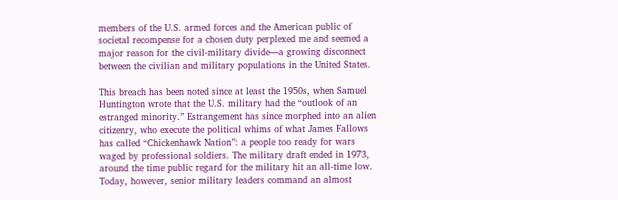members of the U.S. armed forces and the American public of societal recompense for a chosen duty perplexed me and seemed a major reason for the civil-military divide—a growing disconnect between the civilian and military populations in the United States.

This breach has been noted since at least the 1950s, when Samuel Huntington wrote that the U.S. military had the “outlook of an estranged minority.” Estrangement has since morphed into an alien citizenry, who execute the political whims of what James Fallows has called “Chickenhawk Nation”: a people too ready for wars waged by professional soldiers. The military draft ended in 1973, around the time public regard for the military hit an all-time low. Today, however, senior military leaders command an almost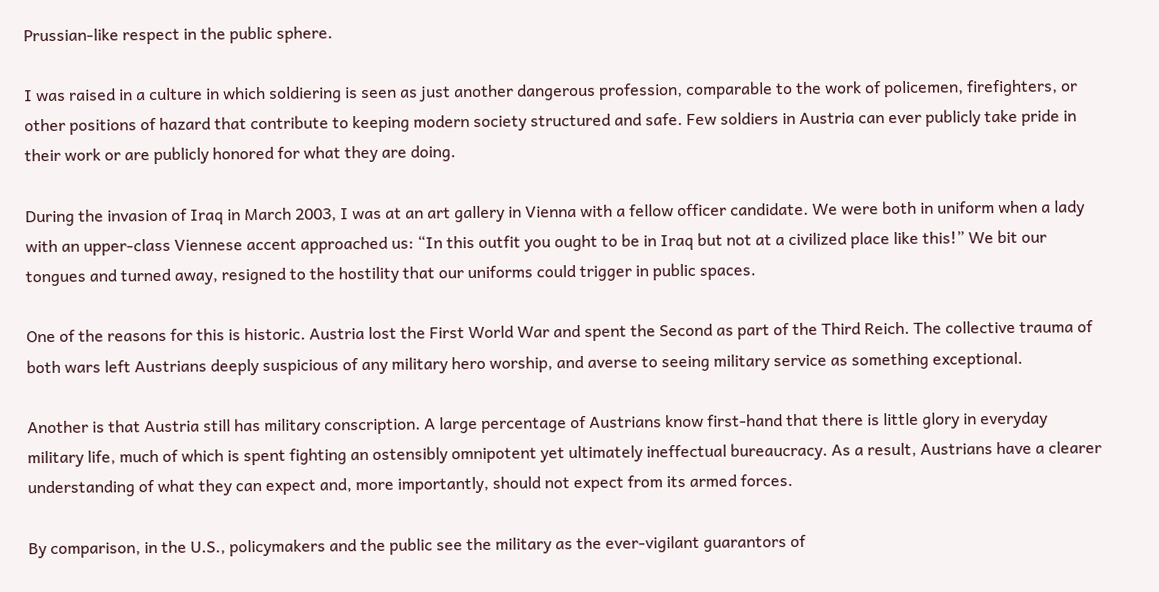Prussian-like respect in the public sphere.

I was raised in a culture in which soldiering is seen as just another dangerous profession, comparable to the work of policemen, firefighters, or other positions of hazard that contribute to keeping modern society structured and safe. Few soldiers in Austria can ever publicly take pride in their work or are publicly honored for what they are doing.

During the invasion of Iraq in March 2003, I was at an art gallery in Vienna with a fellow officer candidate. We were both in uniform when a lady with an upper-class Viennese accent approached us: “In this outfit you ought to be in Iraq but not at a civilized place like this!” We bit our tongues and turned away, resigned to the hostility that our uniforms could trigger in public spaces.

One of the reasons for this is historic. Austria lost the First World War and spent the Second as part of the Third Reich. The collective trauma of both wars left Austrians deeply suspicious of any military hero worship, and averse to seeing military service as something exceptional.

Another is that Austria still has military conscription. A large percentage of Austrians know first-hand that there is little glory in everyday military life, much of which is spent fighting an ostensibly omnipotent yet ultimately ineffectual bureaucracy. As a result, Austrians have a clearer understanding of what they can expect and, more importantly, should not expect from its armed forces.

By comparison, in the U.S., policymakers and the public see the military as the ever-vigilant guarantors of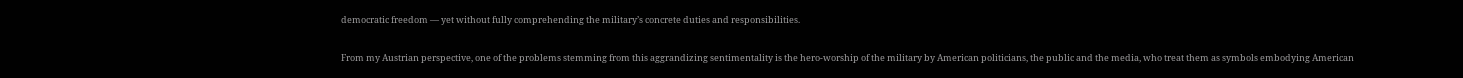democratic freedom — yet without fully comprehending the military’s concrete duties and responsibilities.

From my Austrian perspective, one of the problems stemming from this aggrandizing sentimentality is the hero-worship of the military by American politicians, the public and the media, who treat them as symbols embodying American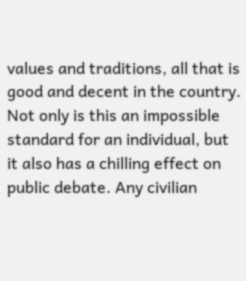values and traditions, all that is good and decent in the country. Not only is this an impossible standard for an individual, but it also has a chilling effect on public debate. Any civilian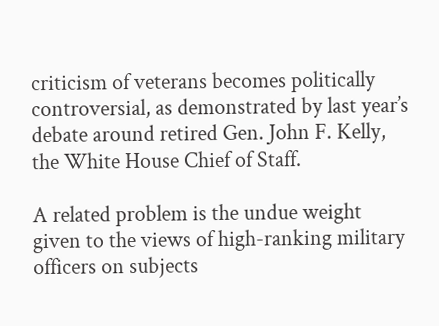criticism of veterans becomes politically controversial, as demonstrated by last year’s debate around retired Gen. John F. Kelly, the White House Chief of Staff.

A related problem is the undue weight given to the views of high-ranking military officers on subjects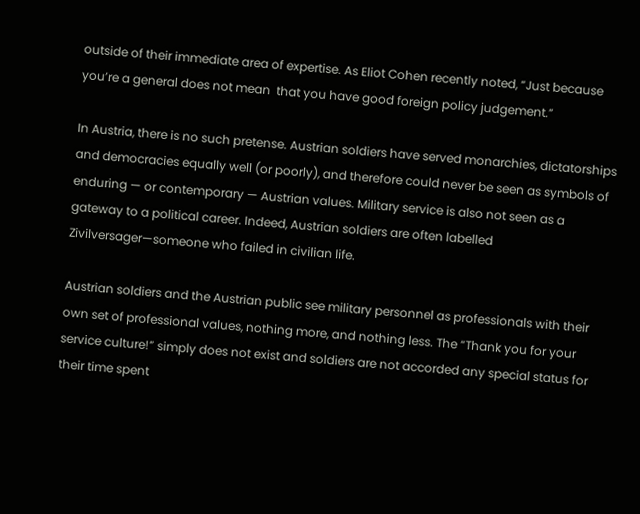outside of their immediate area of expertise. As Eliot Cohen recently noted, “Just because you’re a general does not mean  that you have good foreign policy judgement.”

In Austria, there is no such pretense. Austrian soldiers have served monarchies, dictatorships and democracies equally well (or poorly), and therefore could never be seen as symbols of enduring — or contemporary — Austrian values. Military service is also not seen as a gateway to a political career. Indeed, Austrian soldiers are often labelled Zivilversager—someone who failed in civilian life.

Austrian soldiers and the Austrian public see military personnel as professionals with their own set of professional values, nothing more, and nothing less. The “Thank you for your service culture!” simply does not exist and soldiers are not accorded any special status for their time spent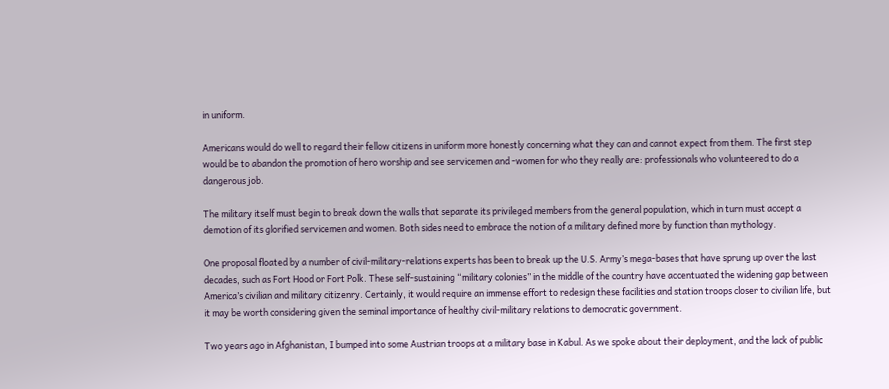in uniform.

Americans would do well to regard their fellow citizens in uniform more honestly concerning what they can and cannot expect from them. The first step would be to abandon the promotion of hero worship and see servicemen and -women for who they really are: professionals who volunteered to do a dangerous job.

The military itself must begin to break down the walls that separate its privileged members from the general population, which in turn must accept a demotion of its glorified servicemen and women. Both sides need to embrace the notion of a military defined more by function than mythology.

One proposal floated by a number of civil-military-relations experts has been to break up the U.S. Army’s mega-bases that have sprung up over the last decades, such as Fort Hood or Fort Polk. These self-sustaining “military colonies” in the middle of the country have accentuated the widening gap between America’s civilian and military citizenry. Certainly, it would require an immense effort to redesign these facilities and station troops closer to civilian life, but it may be worth considering given the seminal importance of healthy civil-military relations to democratic government.

Two years ago in Afghanistan, I bumped into some Austrian troops at a military base in Kabul. As we spoke about their deployment, and the lack of public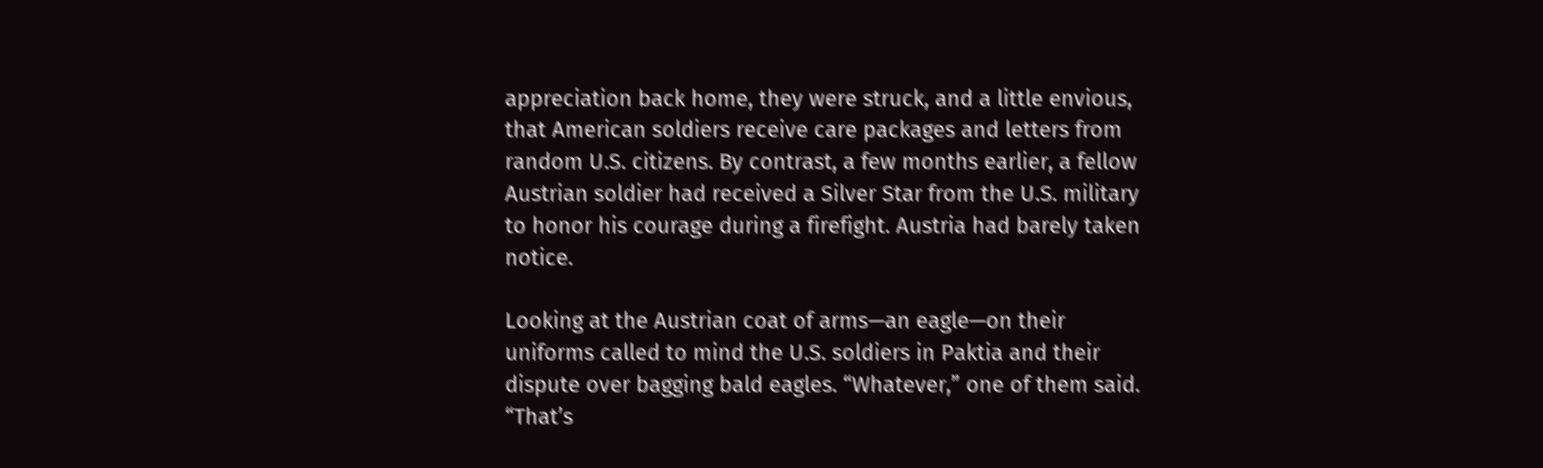appreciation back home, they were struck, and a little envious, that American soldiers receive care packages and letters from random U.S. citizens. By contrast, a few months earlier, a fellow Austrian soldier had received a Silver Star from the U.S. military to honor his courage during a firefight. Austria had barely taken notice.

Looking at the Austrian coat of arms—an eagle—on their uniforms called to mind the U.S. soldiers in Paktia and their dispute over bagging bald eagles. “Whatever,” one of them said. “That’s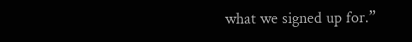what we signed up for.”